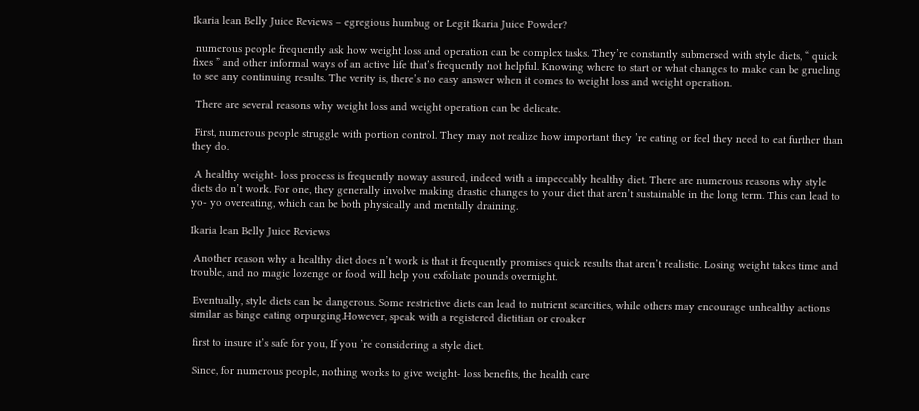Ikaria lean Belly Juice Reviews – egregious humbug or Legit Ikaria Juice Powder?

 numerous people frequently ask how weight loss and operation can be complex tasks. They’re constantly submersed with style diets, “ quick fixes ” and other informal ways of an active life that’s frequently not helpful. Knowing where to start or what changes to make can be grueling to see any continuing results. The verity is, there’s no easy answer when it comes to weight loss and weight operation.

 There are several reasons why weight loss and weight operation can be delicate.

 First, numerous people struggle with portion control. They may not realize how important they ’re eating or feel they need to eat further than they do.

 A healthy weight- loss process is frequently noway assured, indeed with a impeccably healthy diet. There are numerous reasons why style diets do n’t work. For one, they generally involve making drastic changes to your diet that aren’t sustainable in the long term. This can lead to yo- yo overeating, which can be both physically and mentally draining.

Ikaria lean Belly Juice Reviews

 Another reason why a healthy diet does n’t work is that it frequently promises quick results that aren’t realistic. Losing weight takes time and trouble, and no magic lozenge or food will help you exfoliate pounds overnight.

 Eventually, style diets can be dangerous. Some restrictive diets can lead to nutrient scarcities, while others may encourage unhealthy actions similar as binge eating orpurging.However, speak with a registered dietitian or croaker

 first to insure it’s safe for you, If you ’re considering a style diet.

 Since, for numerous people, nothing works to give weight- loss benefits, the health care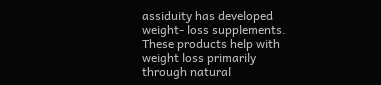assiduity has developed weight- loss supplements. These products help with weight loss primarily through natural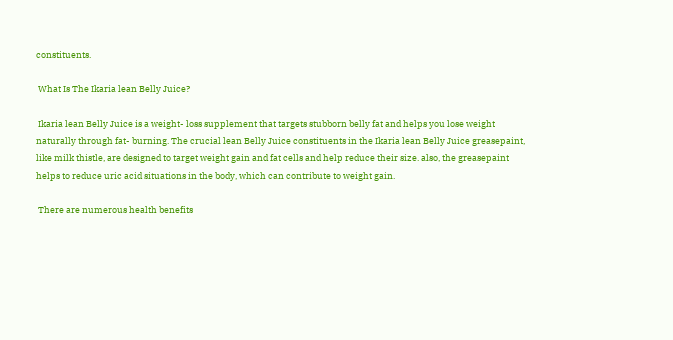constituents.

 What Is The Ikaria lean Belly Juice?

 Ikaria lean Belly Juice is a weight- loss supplement that targets stubborn belly fat and helps you lose weight naturally through fat- burning. The crucial lean Belly Juice constituents in the Ikaria lean Belly Juice greasepaint, like milk thistle, are designed to target weight gain and fat cells and help reduce their size. also, the greasepaint helps to reduce uric acid situations in the body, which can contribute to weight gain.

 There are numerous health benefits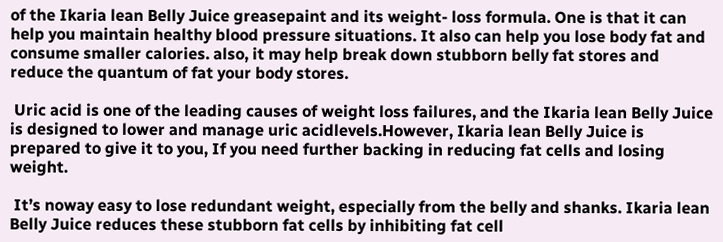of the Ikaria lean Belly Juice greasepaint and its weight- loss formula. One is that it can help you maintain healthy blood pressure situations. It also can help you lose body fat and consume smaller calories. also, it may help break down stubborn belly fat stores and reduce the quantum of fat your body stores.

 Uric acid is one of the leading causes of weight loss failures, and the Ikaria lean Belly Juice is designed to lower and manage uric acidlevels.However, Ikaria lean Belly Juice is prepared to give it to you, If you need further backing in reducing fat cells and losing weight.

 It’s noway easy to lose redundant weight, especially from the belly and shanks. Ikaria lean Belly Juice reduces these stubborn fat cells by inhibiting fat cell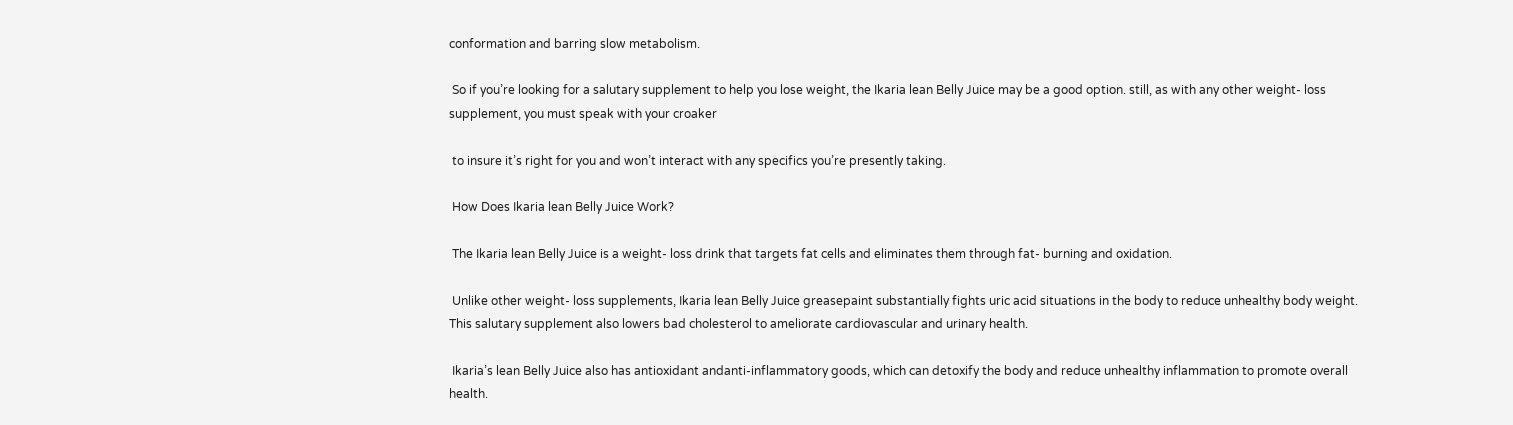conformation and barring slow metabolism.

 So if you’re looking for a salutary supplement to help you lose weight, the Ikaria lean Belly Juice may be a good option. still, as with any other weight- loss supplement, you must speak with your croaker

 to insure it’s right for you and won’t interact with any specifics you’re presently taking.

 How Does Ikaria lean Belly Juice Work?

 The Ikaria lean Belly Juice is a weight- loss drink that targets fat cells and eliminates them through fat- burning and oxidation.

 Unlike other weight- loss supplements, Ikaria lean Belly Juice greasepaint substantially fights uric acid situations in the body to reduce unhealthy body weight. This salutary supplement also lowers bad cholesterol to ameliorate cardiovascular and urinary health.

 Ikaria’s lean Belly Juice also has antioxidant andanti-inflammatory goods, which can detoxify the body and reduce unhealthy inflammation to promote overall health.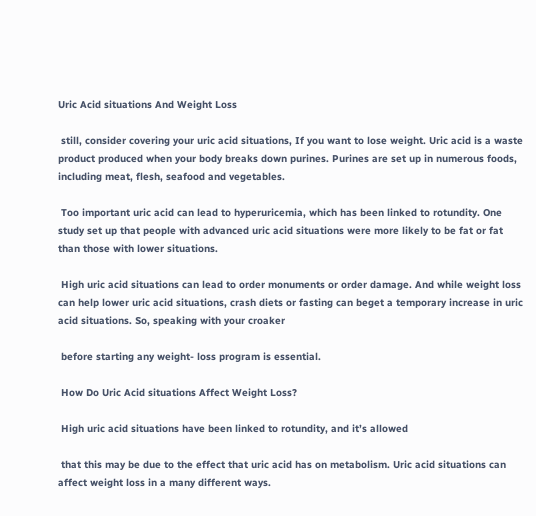Uric Acid situations And Weight Loss

 still, consider covering your uric acid situations, If you want to lose weight. Uric acid is a waste product produced when your body breaks down purines. Purines are set up in numerous foods, including meat, flesh, seafood and vegetables.

 Too important uric acid can lead to hyperuricemia, which has been linked to rotundity. One study set up that people with advanced uric acid situations were more likely to be fat or fat than those with lower situations.

 High uric acid situations can lead to order monuments or order damage. And while weight loss can help lower uric acid situations, crash diets or fasting can beget a temporary increase in uric acid situations. So, speaking with your croaker

 before starting any weight- loss program is essential.

 How Do Uric Acid situations Affect Weight Loss?

 High uric acid situations have been linked to rotundity, and it’s allowed

 that this may be due to the effect that uric acid has on metabolism. Uric acid situations can affect weight loss in a many different ways.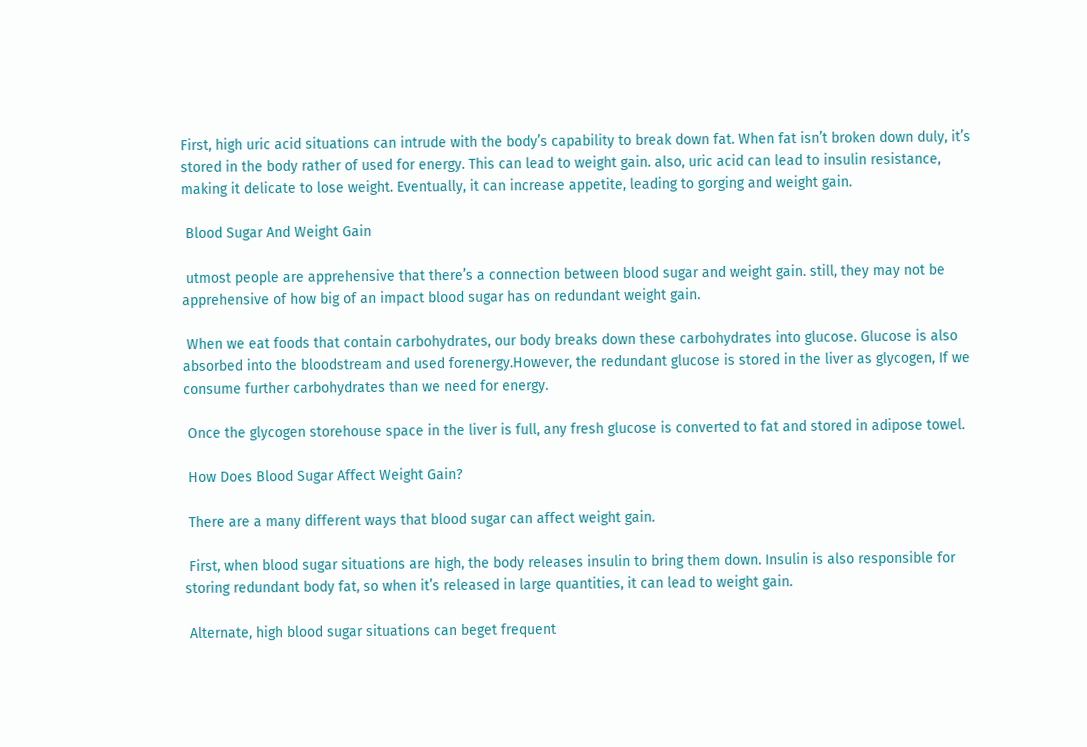First, high uric acid situations can intrude with the body’s capability to break down fat. When fat isn’t broken down duly, it’s stored in the body rather of used for energy. This can lead to weight gain. also, uric acid can lead to insulin resistance, making it delicate to lose weight. Eventually, it can increase appetite, leading to gorging and weight gain.

 Blood Sugar And Weight Gain

 utmost people are apprehensive that there’s a connection between blood sugar and weight gain. still, they may not be apprehensive of how big of an impact blood sugar has on redundant weight gain.

 When we eat foods that contain carbohydrates, our body breaks down these carbohydrates into glucose. Glucose is also absorbed into the bloodstream and used forenergy.However, the redundant glucose is stored in the liver as glycogen, If we consume further carbohydrates than we need for energy.

 Once the glycogen storehouse space in the liver is full, any fresh glucose is converted to fat and stored in adipose towel.

 How Does Blood Sugar Affect Weight Gain?

 There are a many different ways that blood sugar can affect weight gain.

 First, when blood sugar situations are high, the body releases insulin to bring them down. Insulin is also responsible for storing redundant body fat, so when it’s released in large quantities, it can lead to weight gain.

 Alternate, high blood sugar situations can beget frequent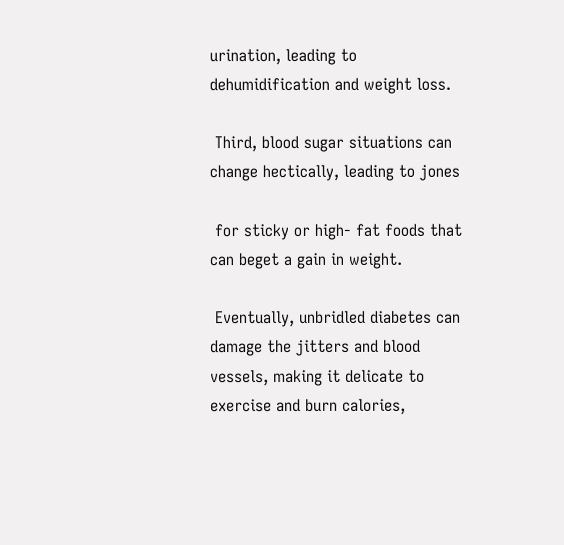urination, leading to dehumidification and weight loss.

 Third, blood sugar situations can change hectically, leading to jones

 for sticky or high- fat foods that can beget a gain in weight.

 Eventually, unbridled diabetes can damage the jitters and blood vessels, making it delicate to exercise and burn calories,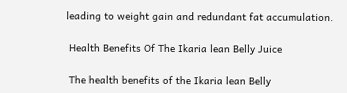leading to weight gain and redundant fat accumulation.

 Health Benefits Of The Ikaria lean Belly Juice

 The health benefits of the Ikaria lean Belly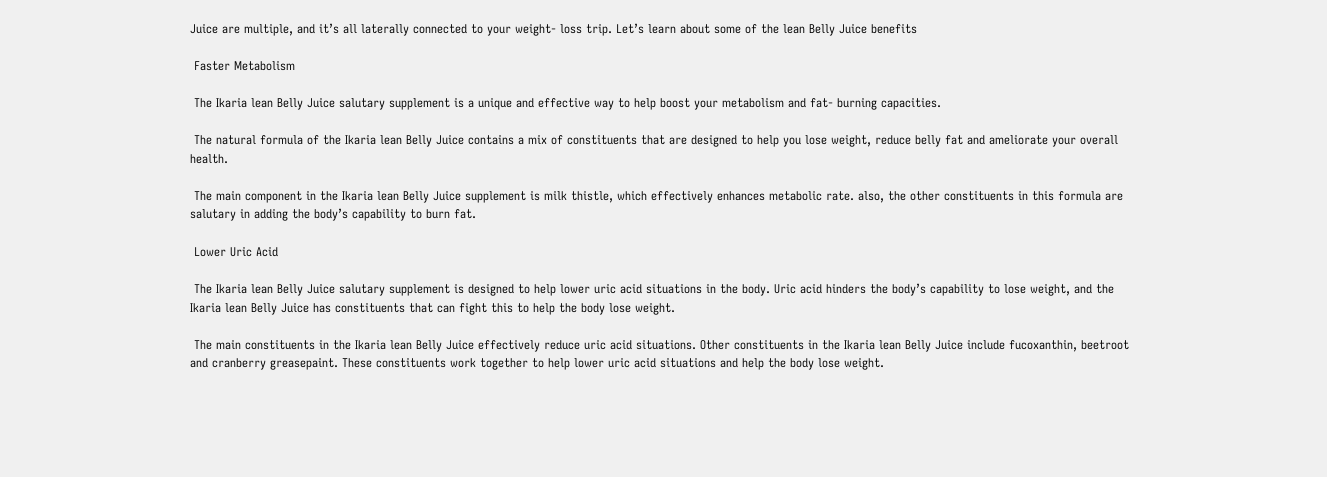Juice are multiple, and it’s all laterally connected to your weight- loss trip. Let’s learn about some of the lean Belly Juice benefits

 Faster Metabolism

 The Ikaria lean Belly Juice salutary supplement is a unique and effective way to help boost your metabolism and fat- burning capacities.

 The natural formula of the Ikaria lean Belly Juice contains a mix of constituents that are designed to help you lose weight, reduce belly fat and ameliorate your overall health.

 The main component in the Ikaria lean Belly Juice supplement is milk thistle, which effectively enhances metabolic rate. also, the other constituents in this formula are salutary in adding the body’s capability to burn fat.

 Lower Uric Acid

 The Ikaria lean Belly Juice salutary supplement is designed to help lower uric acid situations in the body. Uric acid hinders the body’s capability to lose weight, and the Ikaria lean Belly Juice has constituents that can fight this to help the body lose weight.

 The main constituents in the Ikaria lean Belly Juice effectively reduce uric acid situations. Other constituents in the Ikaria lean Belly Juice include fucoxanthin, beetroot and cranberry greasepaint. These constituents work together to help lower uric acid situations and help the body lose weight.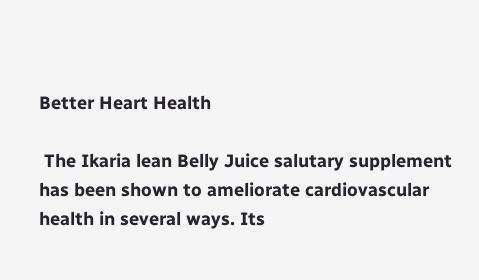Better Heart Health

 The Ikaria lean Belly Juice salutary supplement has been shown to ameliorate cardiovascular health in several ways. Its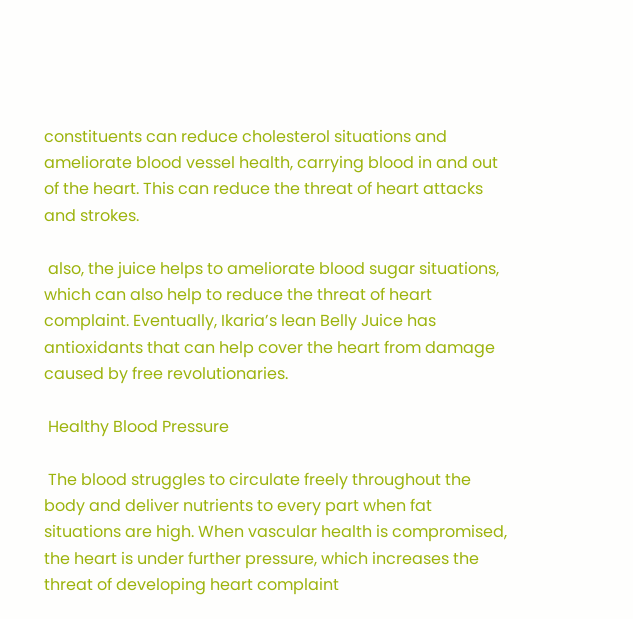constituents can reduce cholesterol situations and ameliorate blood vessel health, carrying blood in and out of the heart. This can reduce the threat of heart attacks and strokes.

 also, the juice helps to ameliorate blood sugar situations, which can also help to reduce the threat of heart complaint. Eventually, Ikaria’s lean Belly Juice has antioxidants that can help cover the heart from damage caused by free revolutionaries.

 Healthy Blood Pressure

 The blood struggles to circulate freely throughout the body and deliver nutrients to every part when fat situations are high. When vascular health is compromised, the heart is under further pressure, which increases the threat of developing heart complaint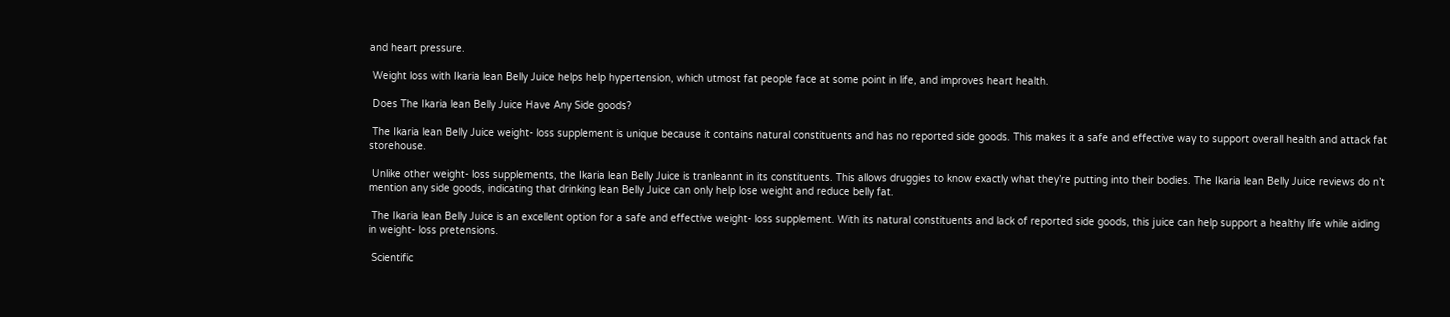and heart pressure.

 Weight loss with Ikaria lean Belly Juice helps help hypertension, which utmost fat people face at some point in life, and improves heart health.

 Does The Ikaria lean Belly Juice Have Any Side goods?

 The Ikaria lean Belly Juice weight- loss supplement is unique because it contains natural constituents and has no reported side goods. This makes it a safe and effective way to support overall health and attack fat storehouse.

 Unlike other weight- loss supplements, the Ikaria lean Belly Juice is tranleannt in its constituents. This allows druggies to know exactly what they’re putting into their bodies. The Ikaria lean Belly Juice reviews do n’t mention any side goods, indicating that drinking lean Belly Juice can only help lose weight and reduce belly fat.

 The Ikaria lean Belly Juice is an excellent option for a safe and effective weight- loss supplement. With its natural constituents and lack of reported side goods, this juice can help support a healthy life while aiding in weight- loss pretensions.

 Scientific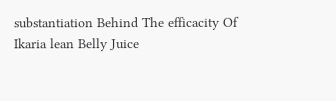substantiation Behind The efficacity Of Ikaria lean Belly Juice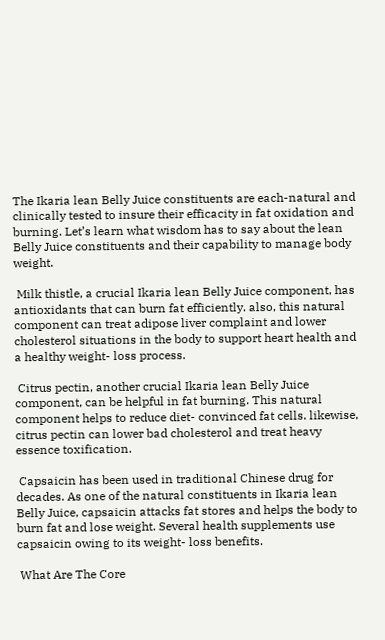The Ikaria lean Belly Juice constituents are each-natural and clinically tested to insure their efficacity in fat oxidation and burning. Let’s learn what wisdom has to say about the lean Belly Juice constituents and their capability to manage body weight.

 Milk thistle, a crucial Ikaria lean Belly Juice component, has antioxidants that can burn fat efficiently. also, this natural component can treat adipose liver complaint and lower cholesterol situations in the body to support heart health and a healthy weight- loss process.

 Citrus pectin, another crucial Ikaria lean Belly Juice component, can be helpful in fat burning. This natural component helps to reduce diet- convinced fat cells. likewise, citrus pectin can lower bad cholesterol and treat heavy essence toxification.

 Capsaicin has been used in traditional Chinese drug for decades. As one of the natural constituents in Ikaria lean Belly Juice, capsaicin attacks fat stores and helps the body to burn fat and lose weight. Several health supplements use capsaicin owing to its weight- loss benefits.

 What Are The Core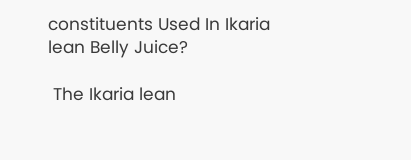constituents Used In Ikaria lean Belly Juice?

 The Ikaria lean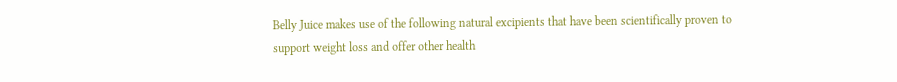Belly Juice makes use of the following natural excipients that have been scientifically proven to support weight loss and offer other health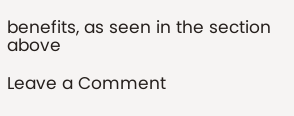benefits, as seen in the section above

Leave a Comment